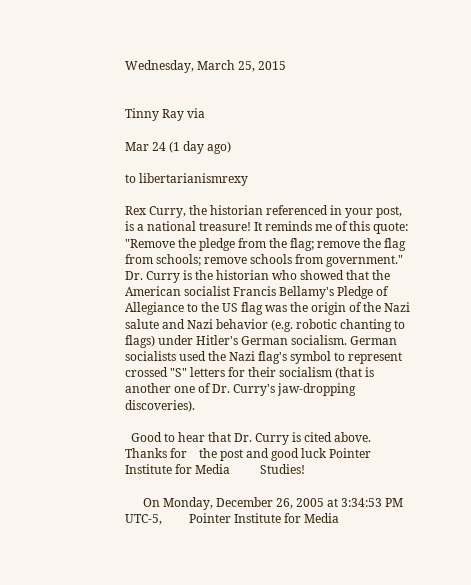Wednesday, March 25, 2015


Tinny Ray via

Mar 24 (1 day ago)

to libertarianismrexy

Rex Curry, the historian referenced in your post, is a national treasure! It reminds me of this quote: "Remove the pledge from the flag; remove the flag from schools; remove schools from government." Dr. Curry is the historian who showed that the American socialist Francis Bellamy's Pledge of Allegiance to the US flag was the origin of the Nazi salute and Nazi behavior (e.g. robotic chanting to flags) under Hitler's German socialism. German socialists used the Nazi flag's symbol to represent crossed "S" letters for their socialism (that is another one of Dr. Curry's jaw-dropping discoveries).

  Good to hear that Dr. Curry is cited above. Thanks for    the post and good luck Pointer Institute for Media          Studies!

      On Monday, December 26, 2005 at 3:34:53 PM UTC-5,         Pointer Institute for Media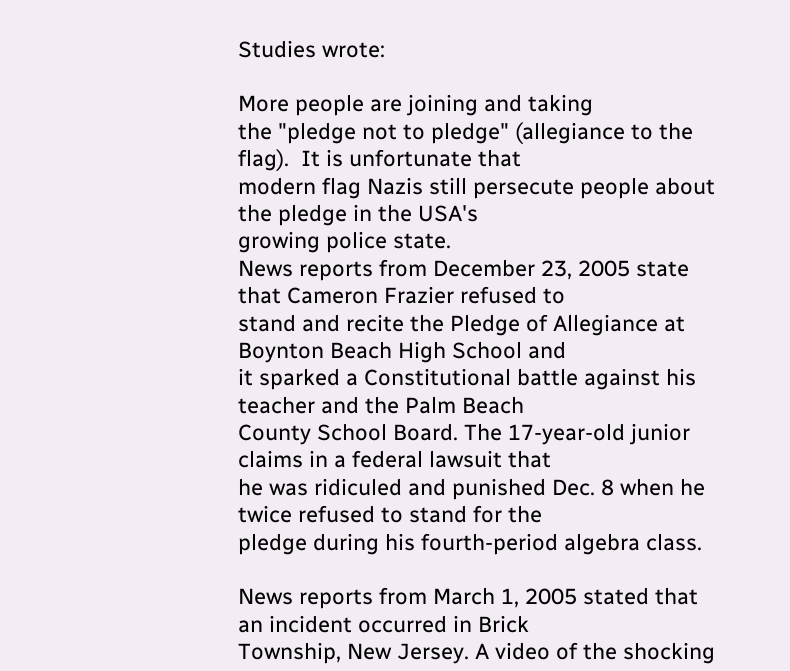Studies wrote:

More people are joining and taking
the "pledge not to pledge" (allegiance to the flag).  It is unfortunate that
modern flag Nazis still persecute people about the pledge in the USA's
growing police state.
News reports from December 23, 2005 state that Cameron Frazier refused to
stand and recite the Pledge of Allegiance at Boynton Beach High School and
it sparked a Constitutional battle against his teacher and the Palm Beach
County School Board. The 17-year-old junior claims in a federal lawsuit that
he was ridiculed and punished Dec. 8 when he twice refused to stand for the
pledge during his fourth-period algebra class.

News reports from March 1, 2005 stated that an incident occurred in Brick
Township, New Jersey. A video of the shocking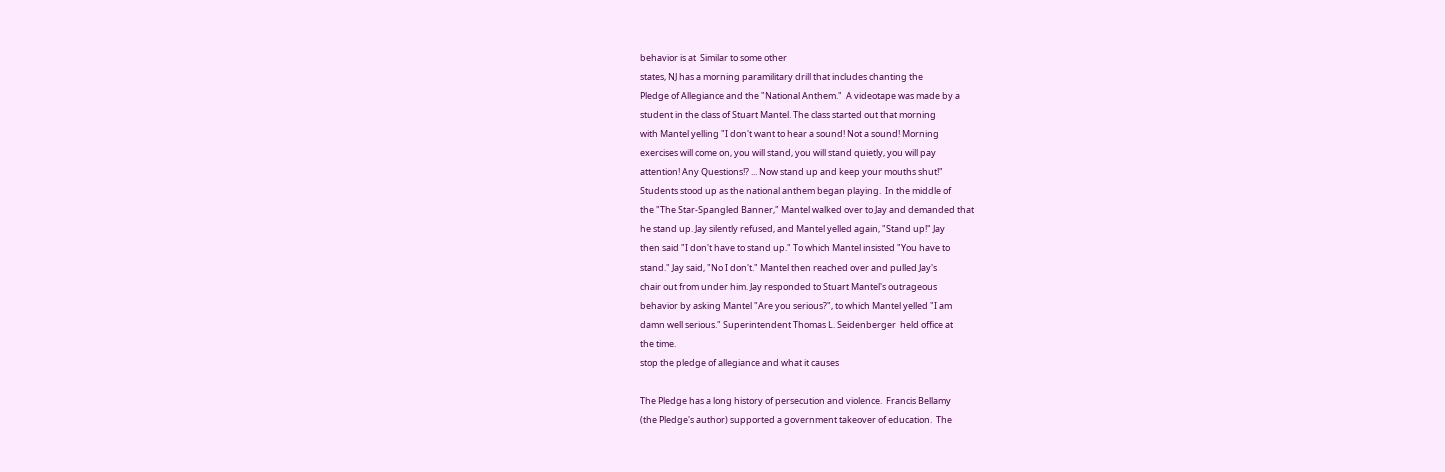behavior is at  Similar to some other
states, NJ has a morning paramilitary drill that includes chanting the
Pledge of Allegiance and the "National Anthem."  A videotape was made by a
student in the class of Stuart Mantel. The class started out that morning
with Mantel yelling "I don't want to hear a sound! Not a sound! Morning
exercises will come on, you will stand, you will stand quietly, you will pay
attention! Any Questions!? ... Now stand up and keep your mouths shut!"
Students stood up as the national anthem began playing.  In the middle of
the "The Star-Spangled Banner," Mantel walked over to Jay and demanded that
he stand up. Jay silently refused, and Mantel yelled again, "Stand up!" Jay
then said "I don't have to stand up." To which Mantel insisted "You have to
stand." Jay said, "No I don't." Mantel then reached over and pulled Jay's
chair out from under him. Jay responded to Stuart Mantel's outrageous
behavior by asking Mantel "Are you serious?", to which Mantel yelled "I am
damn well serious." Superintendent Thomas L. Seidenberger  held office at
the time.
stop the pledge of allegiance and what it causes

The Pledge has a long history of persecution and violence.  Francis Bellamy
(the Pledge's author) supported a government takeover of education.  The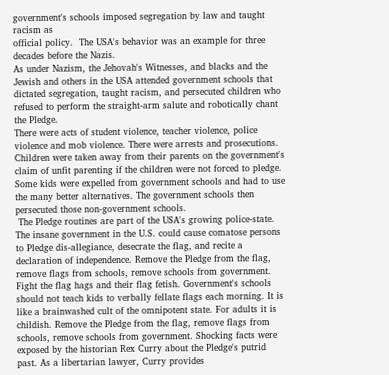government's schools imposed segregation by law and taught racism as
official policy.  The USA's behavior was an example for three decades before the Nazis.
As under Nazism, the Jehovah's Witnesses, and blacks and the Jewish and others in the USA attended government schools that dictated segregation, taught racism, and persecuted children who refused to perform the straight-arm salute and robotically chant the Pledge.
There were acts of student violence, teacher violence, police violence and mob violence. There were arrests and prosecutions. Children were taken away from their parents on the government's claim of unfit parenting if the children were not forced to pledge. Some kids were expelled from government schools and had to use the many better alternatives. The government schools then persecuted those non-government schools.
 The Pledge routines are part of the USA's growing police-state.  The insane government in the U.S. could cause comatose persons to Pledge dis-allegiance, desecrate the flag, and recite a declaration of independence. Remove the Pledge from the flag, remove flags from schools, remove schools from government.
Fight the flag hags and their flag fetish. Government's schools should not teach kids to verbally fellate flags each morning. It is like a brainwashed cult of the omnipotent state. For adults it is childish. Remove the Pledge from the flag, remove flags from schools, remove schools from government. Shocking facts were exposed by the historian Rex Curry about the Pledge's putrid past. As a libertarian lawyer, Curry provides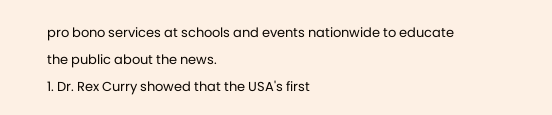pro bono services at schools and events nationwide to educate the public about the news.
1. Dr. Rex Curry showed that the USA's first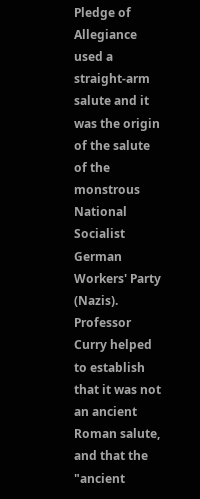Pledge of Allegiance used a straight-arm salute and it was the origin of the salute of the monstrous National Socialist German Workers' Party (Nazis). Professor Curry helped to establish that it was not an ancient Roman salute, and that the "ancient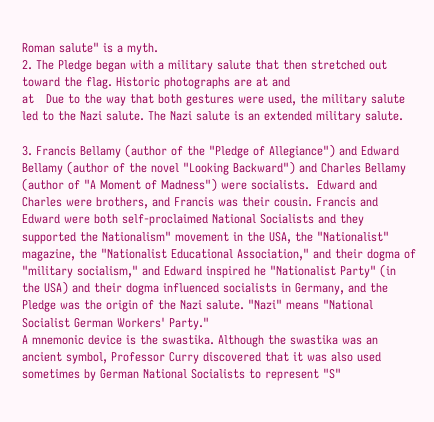Roman salute" is a myth.
2. The Pledge began with a military salute that then stretched out toward the flag. Historic photographs are at and
at   Due to the way that both gestures were used, the military salute led to the Nazi salute. The Nazi salute is an extended military salute.

3. Francis Bellamy (author of the "Pledge of Allegiance") and Edward Bellamy (author of the novel "Looking Backward") and Charles Bellamy (author of "A Moment of Madness") were socialists.  Edward and Charles were brothers, and Francis was their cousin. Francis and Edward were both self-proclaimed National Socialists and they supported the Nationalism" movement in the USA, the "Nationalist" magazine, the "Nationalist Educational Association," and their dogma of "military socialism," and Edward inspired he "Nationalist Party" (in the USA) and their dogma influenced socialists in Germany, and the Pledge was the origin of the Nazi salute. "Nazi" means "National Socialist German Workers' Party."
A mnemonic device is the swastika. Although the swastika was an ancient symbol, Professor Curry discovered that it was also used sometimes by German National Socialists to represent "S"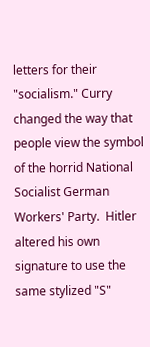letters for their "socialism." Curry changed the way that people view the symbol of the horrid National Socialist German Workers' Party.  Hitler altered his own signature to use the same stylized "S"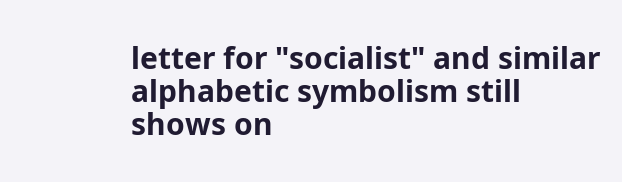letter for "socialist" and similar alphabetic symbolism still shows on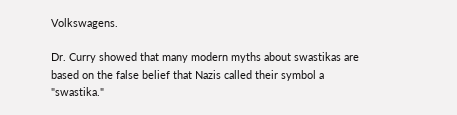Volkswagens.

Dr. Curry showed that many modern myths about swastikas are based on the false belief that Nazis called their symbol a "swastika."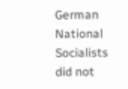German National
Socialists did not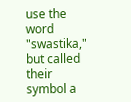use the word "swastika," but called their symbol a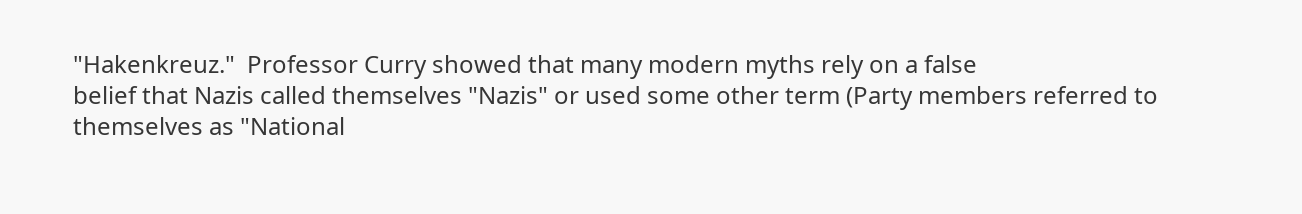"Hakenkreuz."  Professor Curry showed that many modern myths rely on a false
belief that Nazis called themselves "Nazis" or used some other term (Party members referred to themselves as "National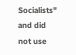Socialists" and did not use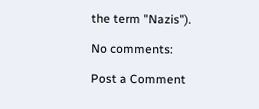the term "Nazis").

No comments:

Post a Comment